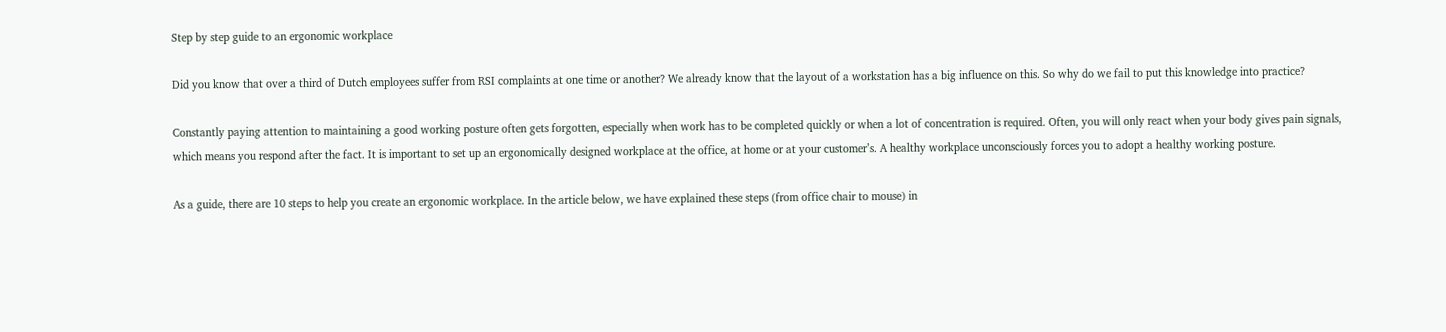Step by step guide to an ergonomic workplace

Did you know that over a third of Dutch employees suffer from RSI complaints at one time or another? We already know that the layout of a workstation has a big influence on this. So why do we fail to put this knowledge into practice?

Constantly paying attention to maintaining a good working posture often gets forgotten, especially when work has to be completed quickly or when a lot of concentration is required. Often, you will only react when your body gives pain signals, which means you respond after the fact. It is important to set up an ergonomically designed workplace at the office, at home or at your customer’s. A healthy workplace unconsciously forces you to adopt a healthy working posture.

As a guide, there are 10 steps to help you create an ergonomic workplace. In the article below, we have explained these steps (from office chair to mouse) in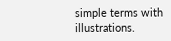simple terms with illustrations.